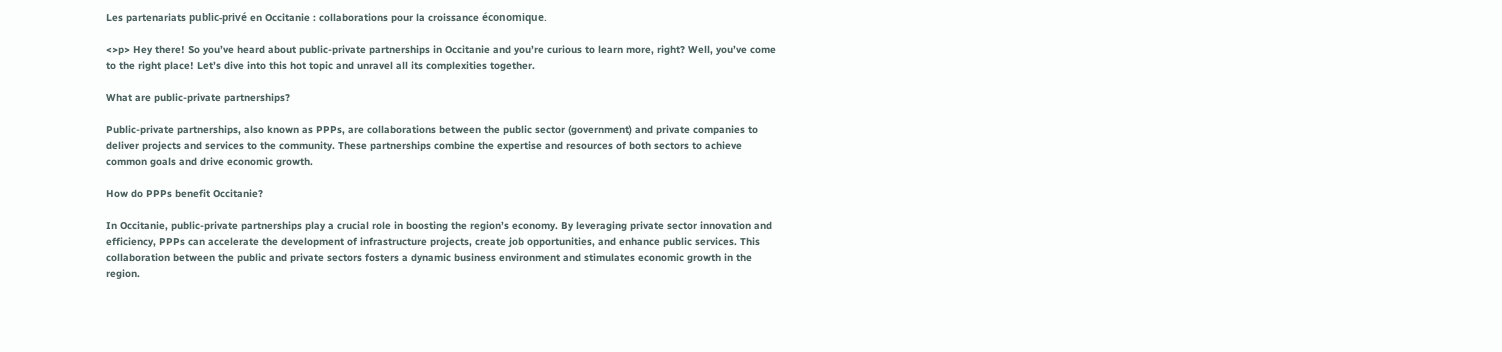Les partenariats public-privé en Occitanie : collaborations pour la croissance économique.

<>p> Hey there! So you’ve heard about public-private partnerships in Occitanie and you’re curious to learn more, right? Well, you’ve come to the right place! Let’s dive into this hot topic and unravel all its complexities together.

What are public-private partnerships?

Public-private partnerships, also known as PPPs, are collaborations between the public sector (government) and private companies to deliver projects and services to the community. These partnerships combine the expertise and resources of both sectors to achieve common goals and drive economic growth.

How do PPPs benefit Occitanie?

In Occitanie, public-private partnerships play a crucial role in boosting the region’s economy. By leveraging private sector innovation and efficiency, PPPs can accelerate the development of infrastructure projects, create job opportunities, and enhance public services. This collaboration between the public and private sectors fosters a dynamic business environment and stimulates economic growth in the region.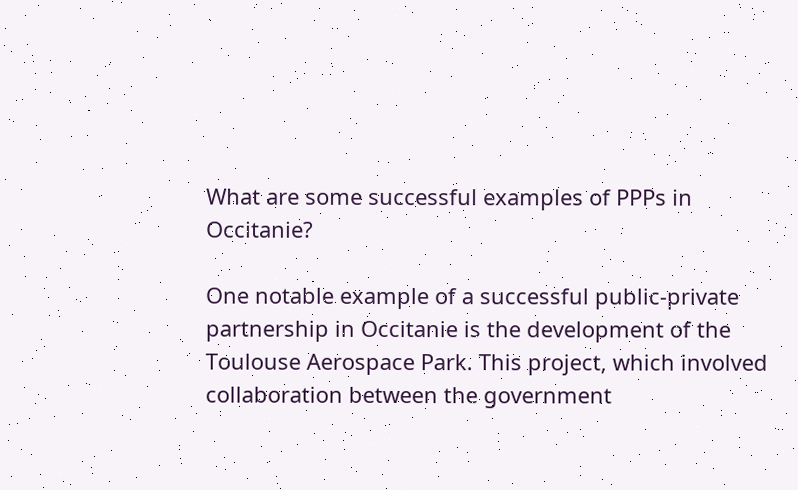What are some successful examples of PPPs in Occitanie?

One notable example of a successful public-private partnership in Occitanie is the development of the Toulouse Aerospace Park. This project, which involved collaboration between the government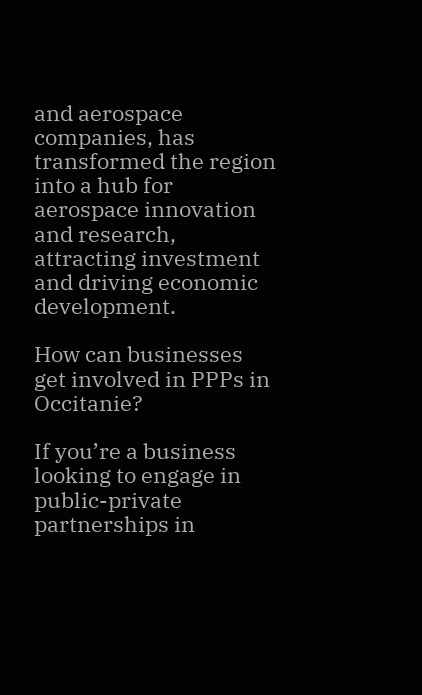and aerospace companies, has transformed the region into a hub for aerospace innovation and research, attracting investment and driving economic development.

How can businesses get involved in PPPs in Occitanie?

If you’re a business looking to engage in public-private partnerships in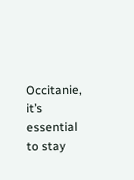Occitanie, it’s essential to stay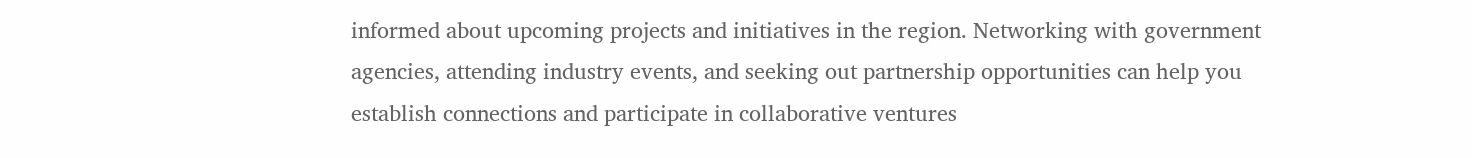informed about upcoming projects and initiatives in the region. Networking with government agencies, attending industry events, and seeking out partnership opportunities can help you establish connections and participate in collaborative ventures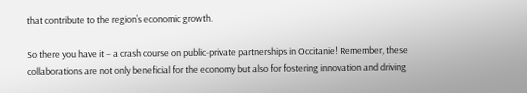that contribute to the region’s economic growth.

So there you have it – a crash course on public-private partnerships in Occitanie! Remember, these collaborations are not only beneficial for the economy but also for fostering innovation and driving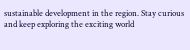sustainable development in the region. Stay curious and keep exploring the exciting world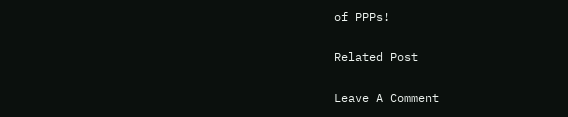of PPPs!

Related Post

Leave A Comment